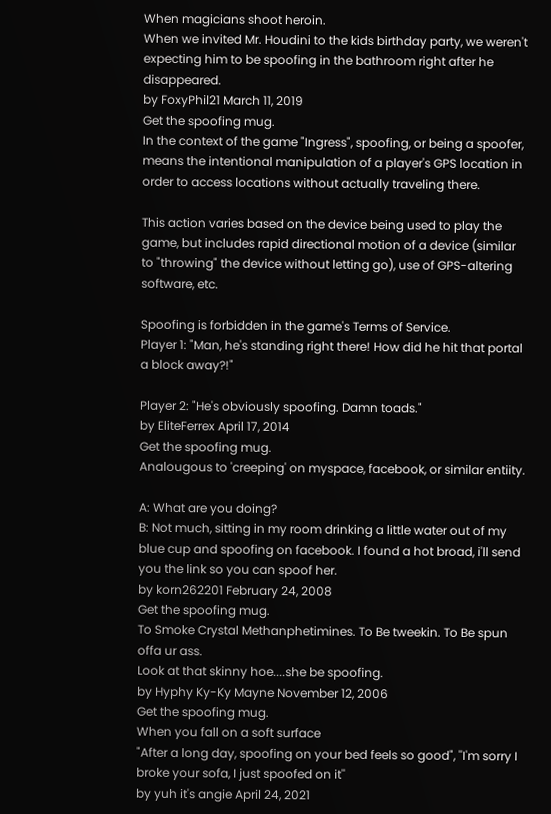When magicians shoot heroin.
When we invited Mr. Houdini to the kids birthday party, we weren't expecting him to be spoofing in the bathroom right after he disappeared.
by FoxyPhil21 March 11, 2019
Get the spoofing mug.
In the context of the game "Ingress", spoofing, or being a spoofer, means the intentional manipulation of a player's GPS location in order to access locations without actually traveling there.

This action varies based on the device being used to play the game, but includes rapid directional motion of a device (similar to "throwing" the device without letting go), use of GPS-altering software, etc.

Spoofing is forbidden in the game's Terms of Service.
Player 1: "Man, he's standing right there! How did he hit that portal a block away?!"

Player 2: "He's obviously spoofing. Damn toads."
by EliteFerrex April 17, 2014
Get the spoofing mug.
Analougous to 'creeping' on myspace, facebook, or similar entiity.

A: What are you doing?
B: Not much, sitting in my room drinking a little water out of my blue cup and spoofing on facebook. I found a hot broad, i'll send you the link so you can spoof her.
by korn262201 February 24, 2008
Get the spoofing mug.
To Smoke Crystal Methanphetimines. To Be tweekin. To Be spun offa ur ass.
Look at that skinny hoe....she be spoofing.
by Hyphy Ky-Ky Mayne November 12, 2006
Get the spoofing mug.
When you fall on a soft surface
"After a long day, spoofing on your bed feels so good", ''I'm sorry I broke your sofa, I just spoofed on it''
by yuh it's angie April 24, 2021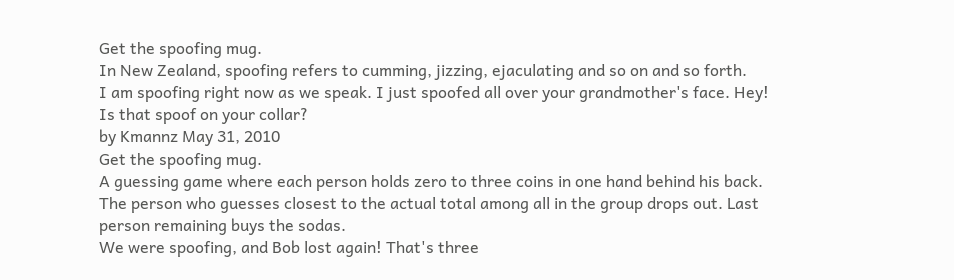Get the spoofing mug.
In New Zealand, spoofing refers to cumming, jizzing, ejaculating and so on and so forth.
I am spoofing right now as we speak. I just spoofed all over your grandmother's face. Hey! Is that spoof on your collar?
by Kmannz May 31, 2010
Get the spoofing mug.
A guessing game where each person holds zero to three coins in one hand behind his back. The person who guesses closest to the actual total among all in the group drops out. Last person remaining buys the sodas.
We were spoofing, and Bob lost again! That's three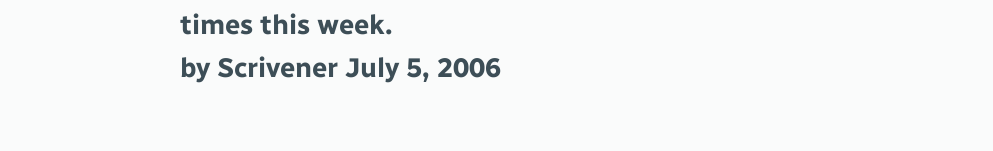times this week.
by Scrivener July 5, 2006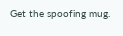Get the spoofing mug.